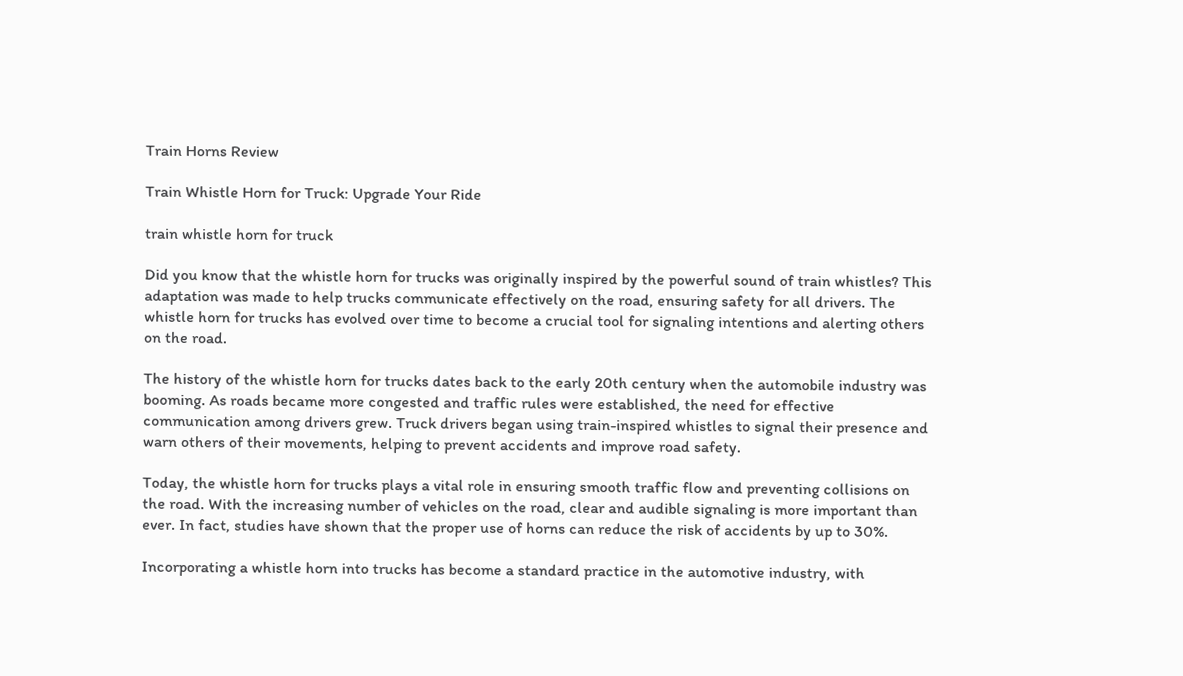Train Horns Review

Train Whistle Horn for Truck: Upgrade Your Ride

train whistle horn for truck

Did you know that the whistle horn for trucks was originally inspired by the powerful sound of train whistles? This adaptation was made to help trucks communicate effectively on the road, ensuring safety for all drivers. The whistle horn for trucks has evolved over time to become a crucial tool for signaling intentions and alerting others on the road.

The history of the whistle horn for trucks dates back to the early 20th century when the automobile industry was booming. As roads became more congested and traffic rules were established, the need for effective communication among drivers grew. Truck drivers began using train-inspired whistles to signal their presence and warn others of their movements, helping to prevent accidents and improve road safety.

Today, the whistle horn for trucks plays a vital role in ensuring smooth traffic flow and preventing collisions on the road. With the increasing number of vehicles on the road, clear and audible signaling is more important than ever. In fact, studies have shown that the proper use of horns can reduce the risk of accidents by up to 30%.

Incorporating a whistle horn into trucks has become a standard practice in the automotive industry, with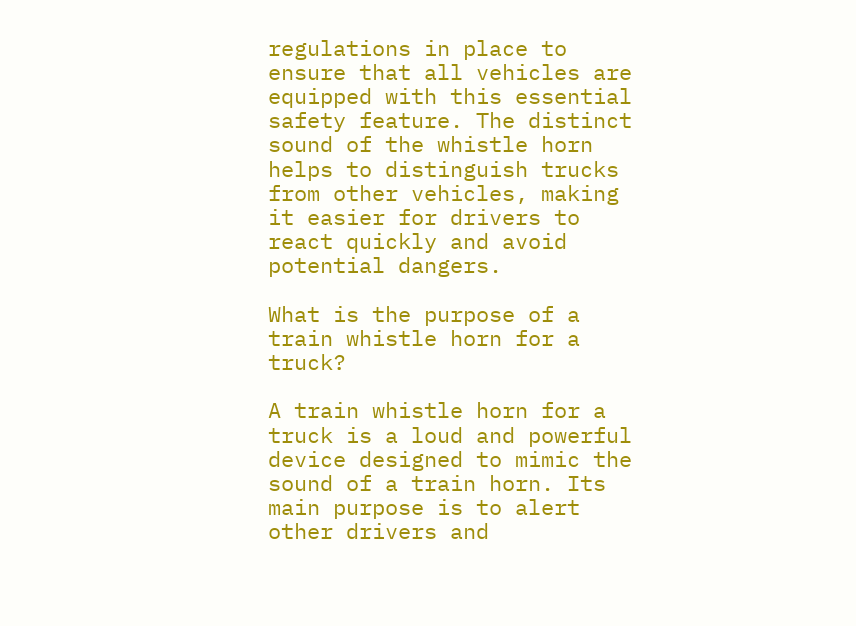regulations in place to ensure that all vehicles are equipped with this essential safety feature. The distinct sound of the whistle horn helps to distinguish trucks from other vehicles, making it easier for drivers to react quickly and avoid potential dangers.

What is the purpose of a train whistle horn for a truck?

A train whistle horn for a truck is a loud and powerful device designed to mimic the sound of a train horn. Its main purpose is to alert other drivers and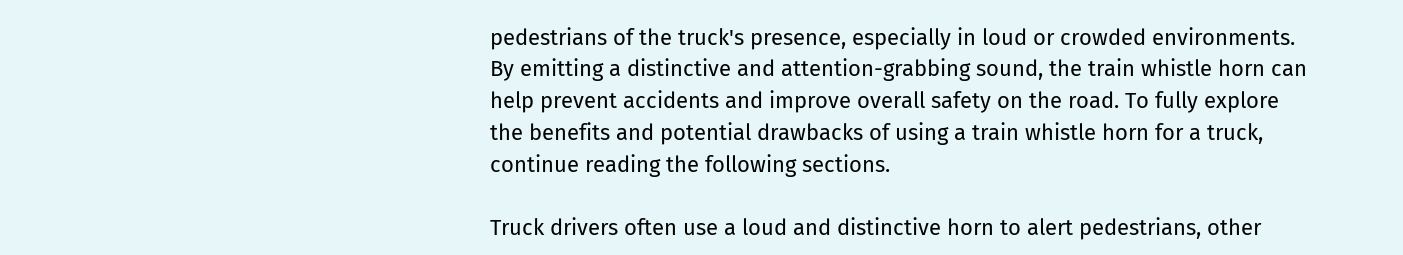pedestrians of the truck's presence, especially in loud or crowded environments. By emitting a distinctive and attention-grabbing sound, the train whistle horn can help prevent accidents and improve overall safety on the road. To fully explore the benefits and potential drawbacks of using a train whistle horn for a truck, continue reading the following sections.

Truck drivers often use a loud and distinctive horn to alert pedestrians, other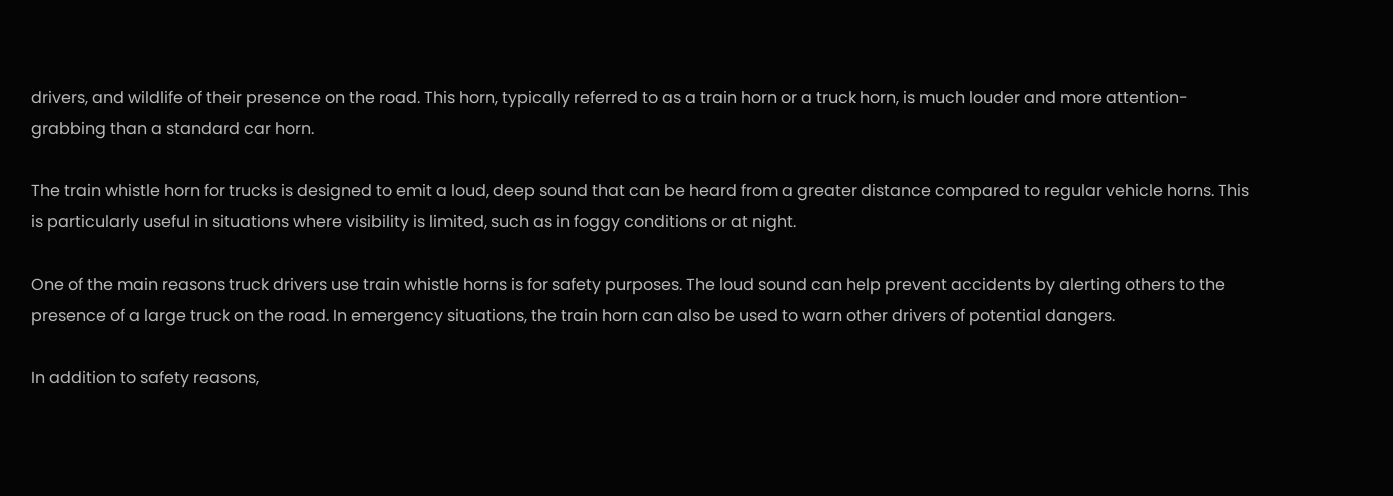drivers, and wildlife of their presence on the road. This horn, typically referred to as a train horn or a truck horn, is much louder and more attention-grabbing than a standard car horn.

The train whistle horn for trucks is designed to emit a loud, deep sound that can be heard from a greater distance compared to regular vehicle horns. This is particularly useful in situations where visibility is limited, such as in foggy conditions or at night.

One of the main reasons truck drivers use train whistle horns is for safety purposes. The loud sound can help prevent accidents by alerting others to the presence of a large truck on the road. In emergency situations, the train horn can also be used to warn other drivers of potential dangers.

In addition to safety reasons,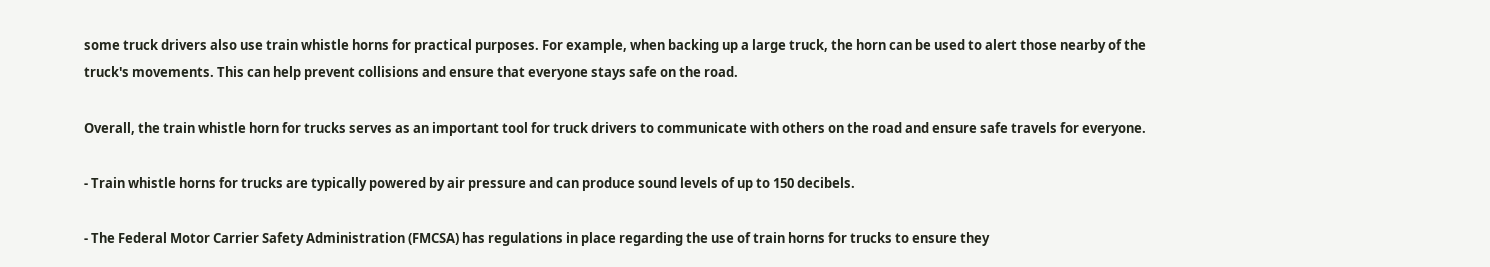some truck drivers also use train whistle horns for practical purposes. For example, when backing up a large truck, the horn can be used to alert those nearby of the truck's movements. This can help prevent collisions and ensure that everyone stays safe on the road.

Overall, the train whistle horn for trucks serves as an important tool for truck drivers to communicate with others on the road and ensure safe travels for everyone.

- Train whistle horns for trucks are typically powered by air pressure and can produce sound levels of up to 150 decibels.

- The Federal Motor Carrier Safety Administration (FMCSA) has regulations in place regarding the use of train horns for trucks to ensure they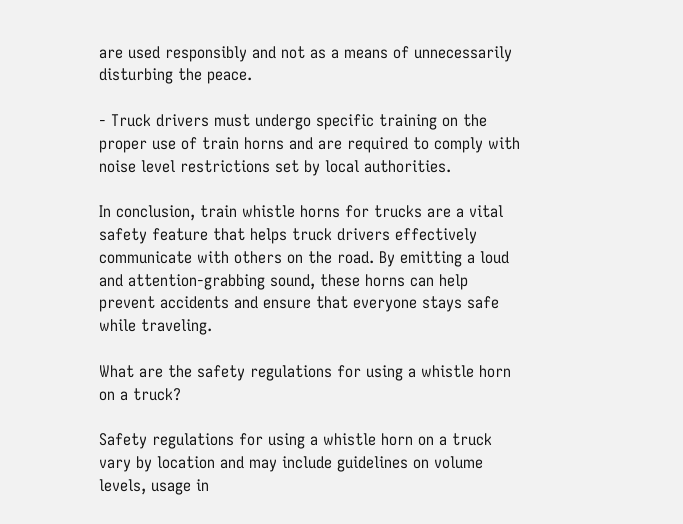are used responsibly and not as a means of unnecessarily disturbing the peace.

- Truck drivers must undergo specific training on the proper use of train horns and are required to comply with noise level restrictions set by local authorities.

In conclusion, train whistle horns for trucks are a vital safety feature that helps truck drivers effectively communicate with others on the road. By emitting a loud and attention-grabbing sound, these horns can help prevent accidents and ensure that everyone stays safe while traveling.

What are the safety regulations for using a whistle horn on a truck?

Safety regulations for using a whistle horn on a truck vary by location and may include guidelines on volume levels, usage in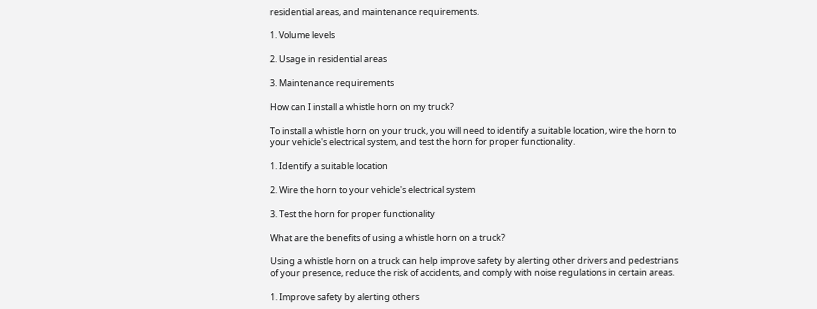residential areas, and maintenance requirements.

1. Volume levels

2. Usage in residential areas

3. Maintenance requirements

How can I install a whistle horn on my truck?

To install a whistle horn on your truck, you will need to identify a suitable location, wire the horn to your vehicle's electrical system, and test the horn for proper functionality.

1. Identify a suitable location

2. Wire the horn to your vehicle's electrical system

3. Test the horn for proper functionality

What are the benefits of using a whistle horn on a truck?

Using a whistle horn on a truck can help improve safety by alerting other drivers and pedestrians of your presence, reduce the risk of accidents, and comply with noise regulations in certain areas.

1. Improve safety by alerting others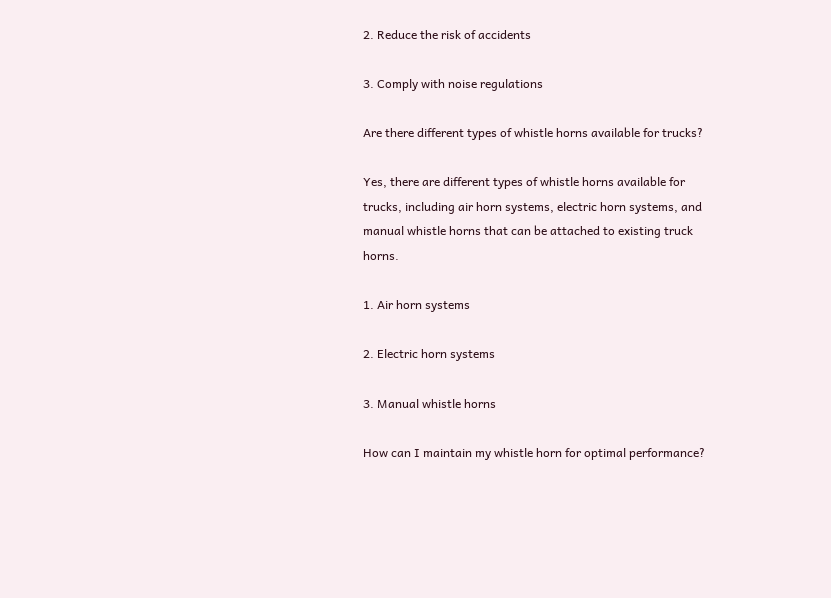2. Reduce the risk of accidents

3. Comply with noise regulations

Are there different types of whistle horns available for trucks?

Yes, there are different types of whistle horns available for trucks, including air horn systems, electric horn systems, and manual whistle horns that can be attached to existing truck horns.

1. Air horn systems

2. Electric horn systems

3. Manual whistle horns

How can I maintain my whistle horn for optimal performance?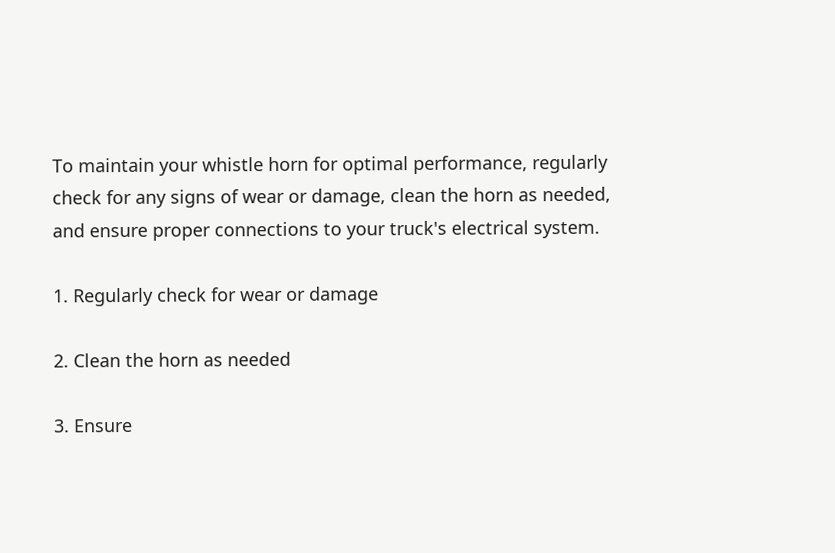To maintain your whistle horn for optimal performance, regularly check for any signs of wear or damage, clean the horn as needed, and ensure proper connections to your truck's electrical system.

1. Regularly check for wear or damage

2. Clean the horn as needed

3. Ensure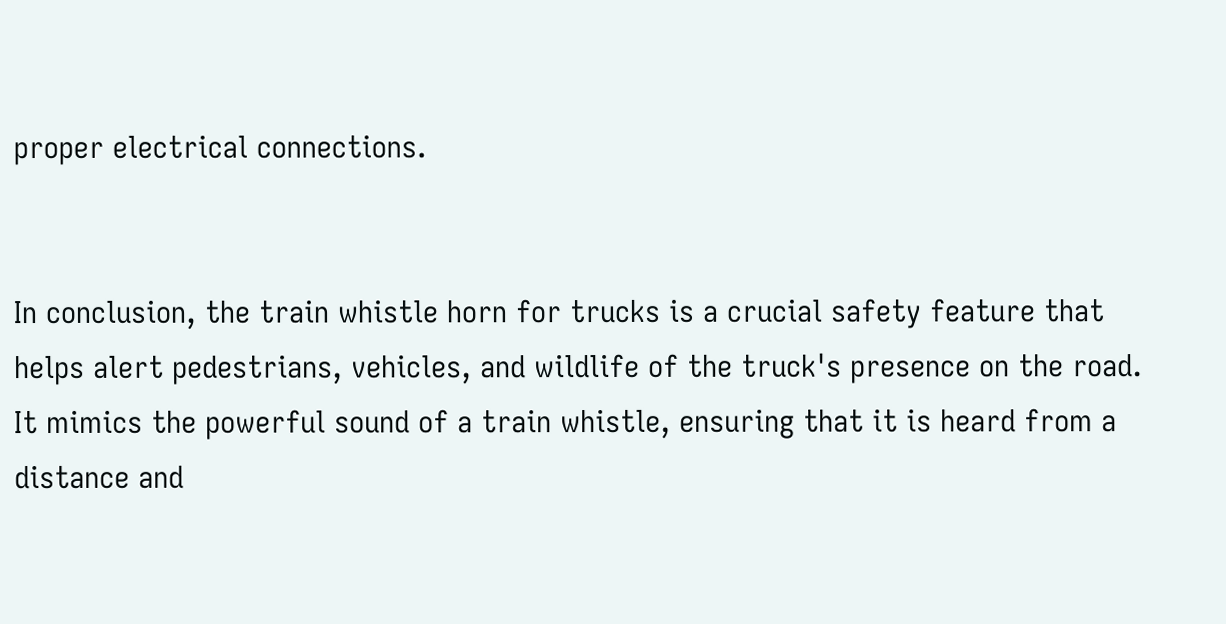proper electrical connections.


In conclusion, the train whistle horn for trucks is a crucial safety feature that helps alert pedestrians, vehicles, and wildlife of the truck's presence on the road. It mimics the powerful sound of a train whistle, ensuring that it is heard from a distance and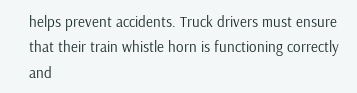helps prevent accidents. Truck drivers must ensure that their train whistle horn is functioning correctly and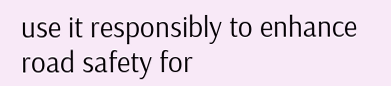use it responsibly to enhance road safety for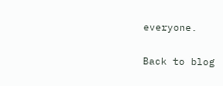everyone.

Back to blog